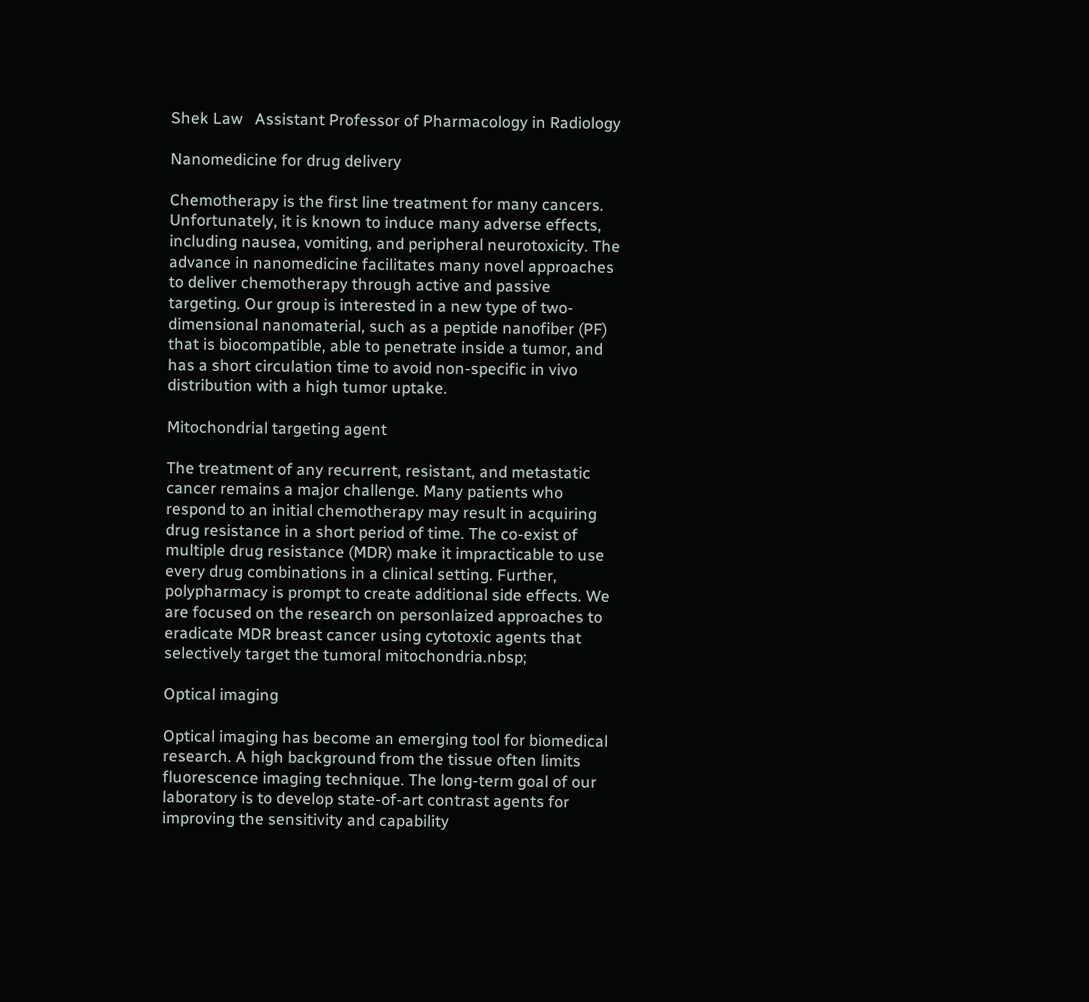Shek Law   Assistant Professor of Pharmacology in Radiology

Nanomedicine for drug delivery

Chemotherapy is the first line treatment for many cancers. Unfortunately, it is known to induce many adverse effects, including nausea, vomiting, and peripheral neurotoxicity. The advance in nanomedicine facilitates many novel approaches to deliver chemotherapy through active and passive targeting. Our group is interested in a new type of two-dimensional nanomaterial, such as a peptide nanofiber (PF) that is biocompatible, able to penetrate inside a tumor, and has a short circulation time to avoid non-specific in vivo distribution with a high tumor uptake.

Mitochondrial targeting agent

The treatment of any recurrent, resistant, and metastatic cancer remains a major challenge. Many patients who respond to an initial chemotherapy may result in acquiring drug resistance in a short period of time. The co-exist of multiple drug resistance (MDR) make it impracticable to use every drug combinations in a clinical setting. Further, polypharmacy is prompt to create additional side effects. We are focused on the research on personlaized approaches to eradicate MDR breast cancer using cytotoxic agents that selectively target the tumoral mitochondria.nbsp;

Optical imaging

Optical imaging has become an emerging tool for biomedical research. A high background from the tissue often limits fluorescence imaging technique. The long-term goal of our laboratory is to develop state-of-art contrast agents for improving the sensitivity and capability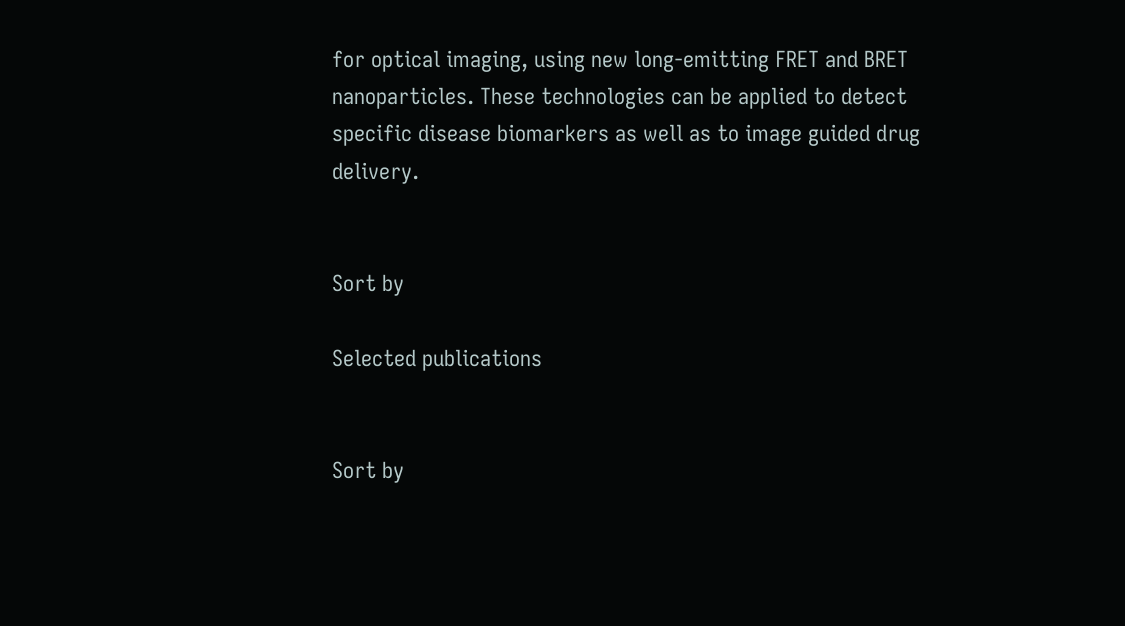for optical imaging, using new long-emitting FRET and BRET nanoparticles. These technologies can be applied to detect specific disease biomarkers as well as to image guided drug delivery.


Sort by

Selected publications


Sort by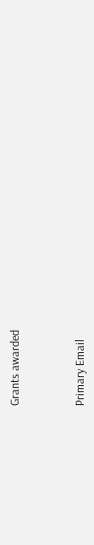Grants awarded



Primary Email